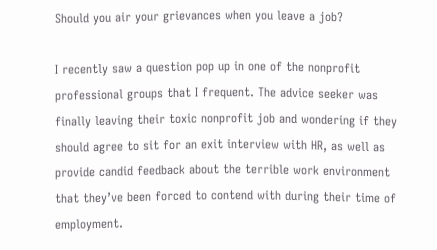Should you air your grievances when you leave a job?

I recently saw a question pop up in one of the nonprofit professional groups that I frequent. The advice seeker was finally leaving their toxic nonprofit job and wondering if they should agree to sit for an exit interview with HR, as well as provide candid feedback about the terrible work environment that they’ve been forced to contend with during their time of employment.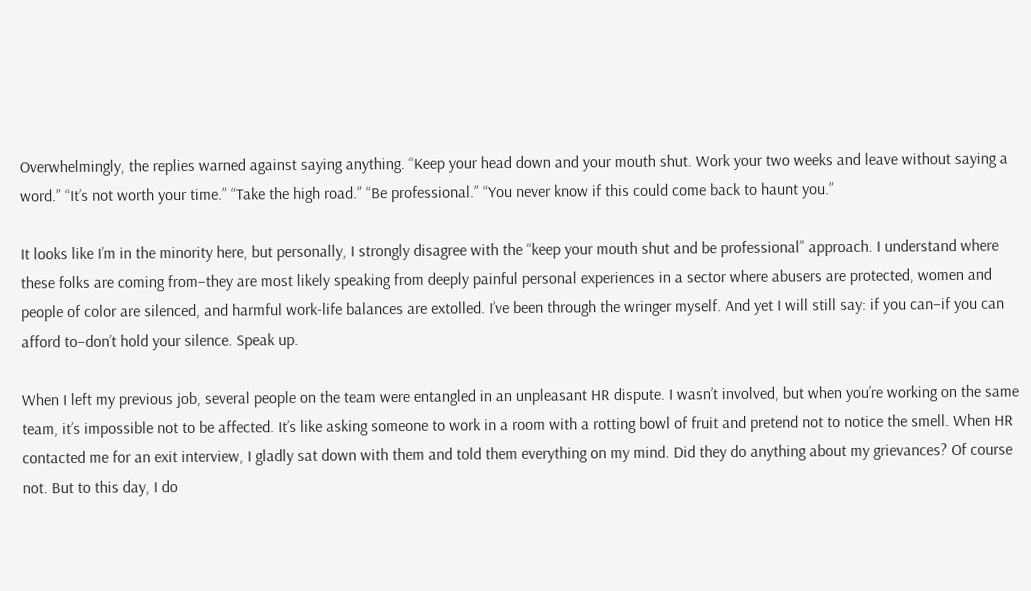Overwhelmingly, the replies warned against saying anything. “Keep your head down and your mouth shut. Work your two weeks and leave without saying a word.” “It’s not worth your time.” “Take the high road.” “Be professional.” “You never know if this could come back to haunt you.”

It looks like I’m in the minority here, but personally, I strongly disagree with the “keep your mouth shut and be professional” approach. I understand where these folks are coming from–they are most likely speaking from deeply painful personal experiences in a sector where abusers are protected, women and people of color are silenced, and harmful work-life balances are extolled. I’ve been through the wringer myself. And yet I will still say: if you can–if you can afford to–don’t hold your silence. Speak up.

When I left my previous job, several people on the team were entangled in an unpleasant HR dispute. I wasn’t involved, but when you’re working on the same team, it’s impossible not to be affected. It’s like asking someone to work in a room with a rotting bowl of fruit and pretend not to notice the smell. When HR contacted me for an exit interview, I gladly sat down with them and told them everything on my mind. Did they do anything about my grievances? Of course not. But to this day, I do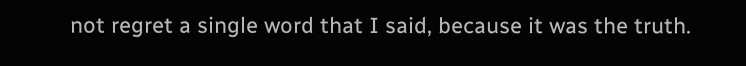not regret a single word that I said, because it was the truth.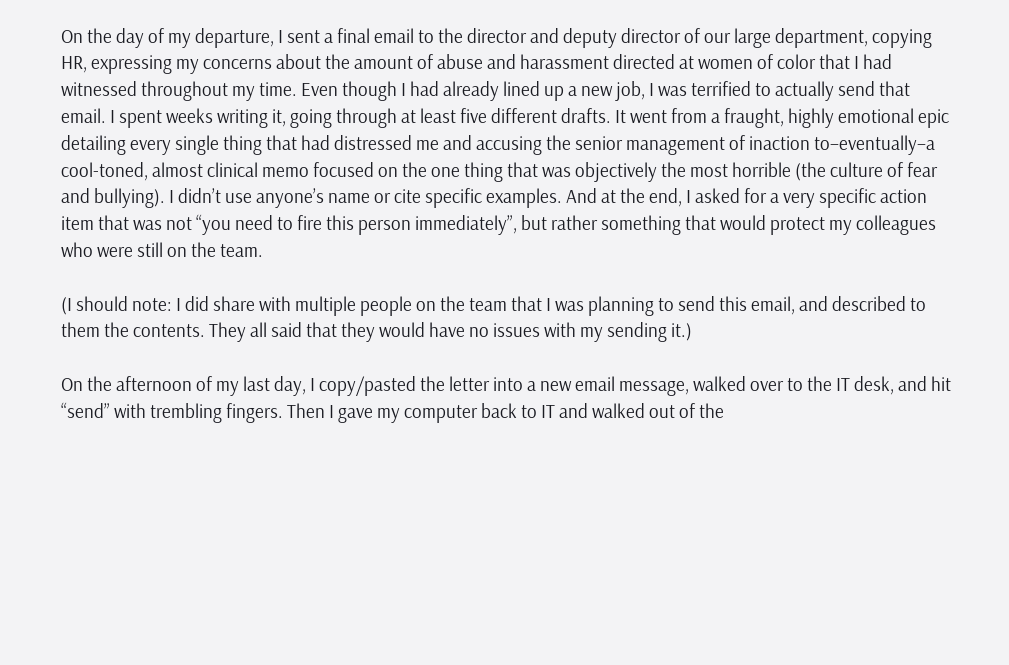On the day of my departure, I sent a final email to the director and deputy director of our large department, copying HR, expressing my concerns about the amount of abuse and harassment directed at women of color that I had witnessed throughout my time. Even though I had already lined up a new job, I was terrified to actually send that email. I spent weeks writing it, going through at least five different drafts. It went from a fraught, highly emotional epic detailing every single thing that had distressed me and accusing the senior management of inaction to–eventually–a cool-toned, almost clinical memo focused on the one thing that was objectively the most horrible (the culture of fear and bullying). I didn’t use anyone’s name or cite specific examples. And at the end, I asked for a very specific action item that was not “you need to fire this person immediately”, but rather something that would protect my colleagues who were still on the team.

(I should note: I did share with multiple people on the team that I was planning to send this email, and described to them the contents. They all said that they would have no issues with my sending it.)

On the afternoon of my last day, I copy/pasted the letter into a new email message, walked over to the IT desk, and hit “send” with trembling fingers. Then I gave my computer back to IT and walked out of the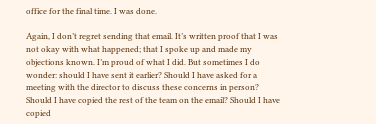office for the final time. I was done.

Again, I don’t regret sending that email. It’s written proof that I was not okay with what happened; that I spoke up and made my objections known. I’m proud of what I did. But sometimes I do wonder: should I have sent it earlier? Should I have asked for a meeting with the director to discuss these concerns in person? Should I have copied the rest of the team on the email? Should I have copied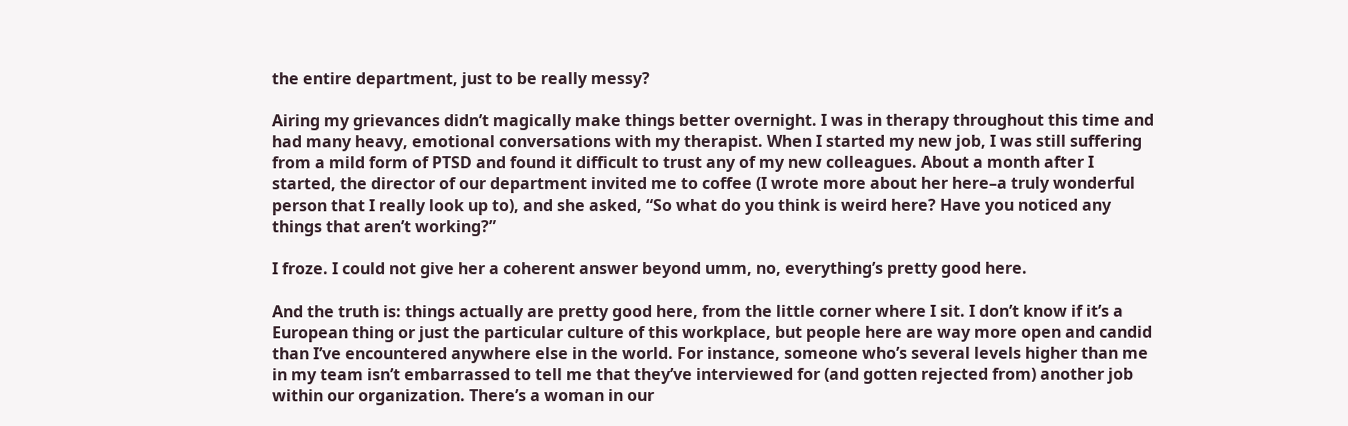the entire department, just to be really messy?

Airing my grievances didn’t magically make things better overnight. I was in therapy throughout this time and had many heavy, emotional conversations with my therapist. When I started my new job, I was still suffering from a mild form of PTSD and found it difficult to trust any of my new colleagues. About a month after I started, the director of our department invited me to coffee (I wrote more about her here–a truly wonderful person that I really look up to), and she asked, “So what do you think is weird here? Have you noticed any things that aren’t working?”

I froze. I could not give her a coherent answer beyond umm, no, everything’s pretty good here.

And the truth is: things actually are pretty good here, from the little corner where I sit. I don’t know if it’s a European thing or just the particular culture of this workplace, but people here are way more open and candid than I’ve encountered anywhere else in the world. For instance, someone who’s several levels higher than me in my team isn’t embarrassed to tell me that they’ve interviewed for (and gotten rejected from) another job within our organization. There’s a woman in our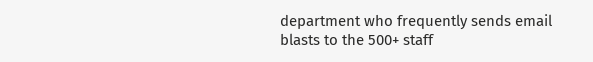department who frequently sends email blasts to the 500+ staff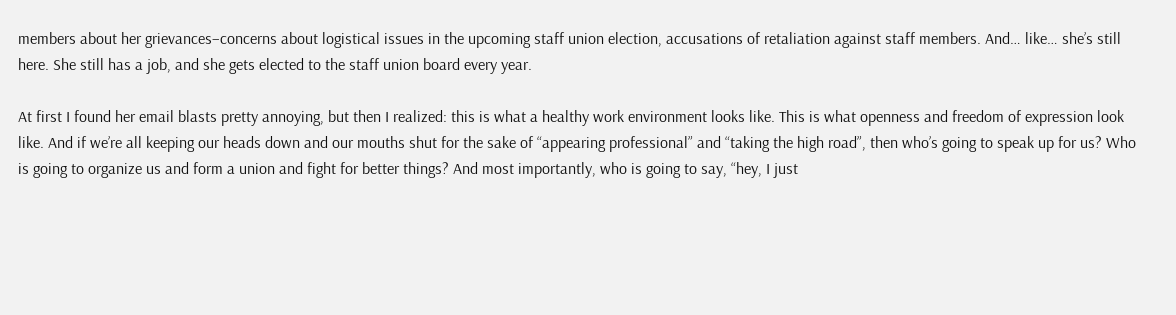members about her grievances–concerns about logistical issues in the upcoming staff union election, accusations of retaliation against staff members. And… like… she’s still here. She still has a job, and she gets elected to the staff union board every year.

At first I found her email blasts pretty annoying, but then I realized: this is what a healthy work environment looks like. This is what openness and freedom of expression look like. And if we’re all keeping our heads down and our mouths shut for the sake of “appearing professional” and “taking the high road”, then who’s going to speak up for us? Who is going to organize us and form a union and fight for better things? And most importantly, who is going to say, “hey, I just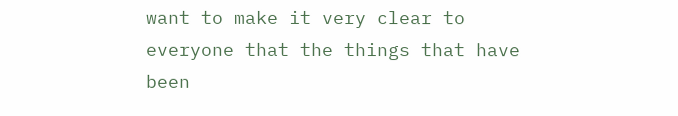want to make it very clear to everyone that the things that have been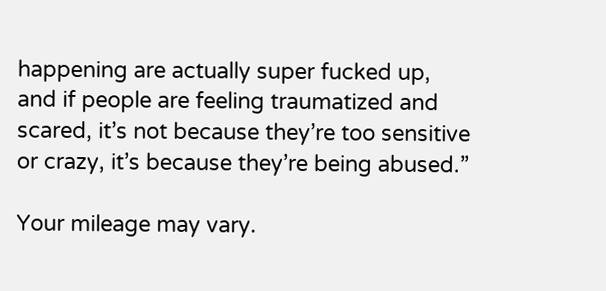happening are actually super fucked up, and if people are feeling traumatized and scared, it’s not because they’re too sensitive or crazy, it’s because they’re being abused.”

Your mileage may vary.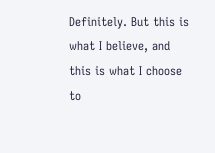Definitely. But this is what I believe, and this is what I choose to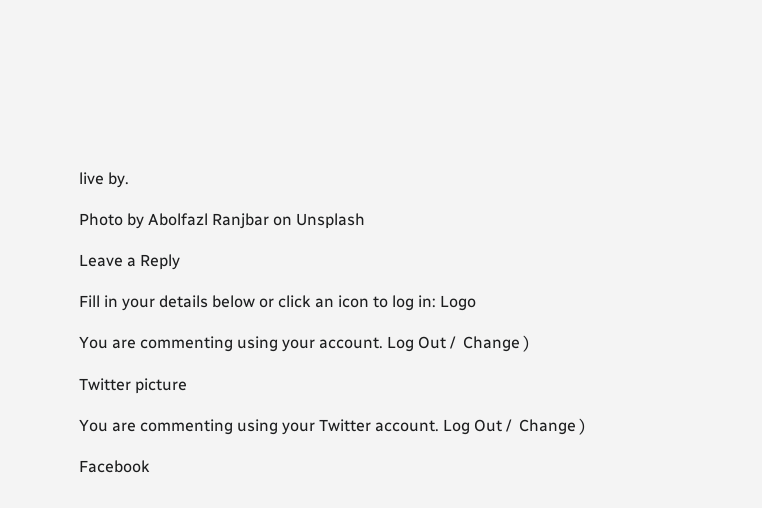live by.

Photo by Abolfazl Ranjbar on Unsplash

Leave a Reply

Fill in your details below or click an icon to log in: Logo

You are commenting using your account. Log Out /  Change )

Twitter picture

You are commenting using your Twitter account. Log Out /  Change )

Facebook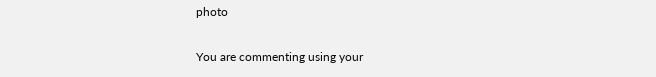photo

You are commenting using your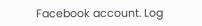Facebook account. Log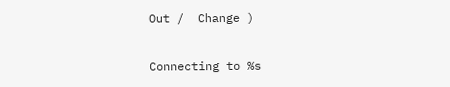Out /  Change )

Connecting to %s